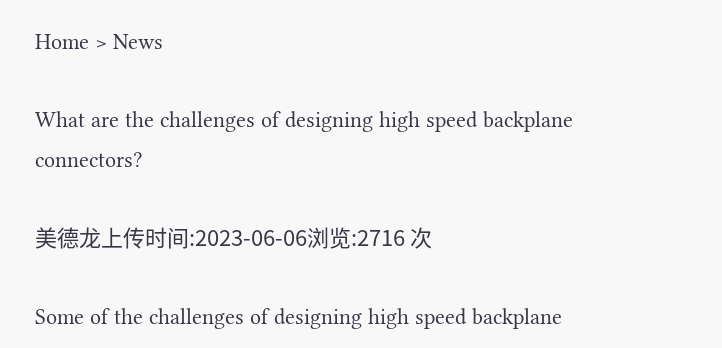Home > News

What are the challenges of designing high speed backplane connectors?

美德龙上传时间:2023-06-06浏览:2716 次

Some of the challenges of designing high speed backplane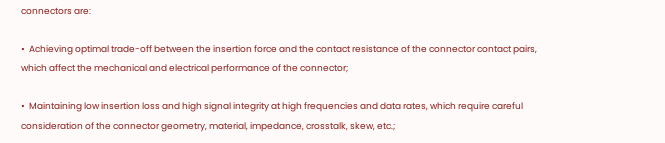connectors are:

•  Achieving optimal trade-off between the insertion force and the contact resistance of the connector contact pairs, which affect the mechanical and electrical performance of the connector;

•  Maintaining low insertion loss and high signal integrity at high frequencies and data rates, which require careful consideration of the connector geometry, material, impedance, crosstalk, skew, etc.;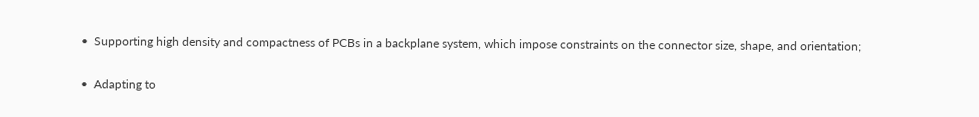•  Supporting high density and compactness of PCBs in a backplane system, which impose constraints on the connector size, shape, and orientation;

•  Adapting to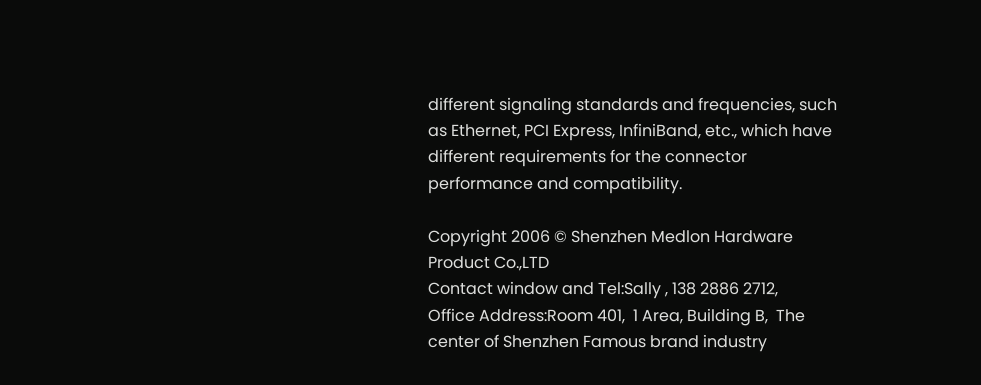different signaling standards and frequencies, such as Ethernet, PCI Express, InfiniBand, etc., which have different requirements for the connector performance and compatibility.

Copyright 2006 © Shenzhen Medlon Hardware Product Co.,LTD
Contact window and Tel:Sally , 138 2886 2712,
Office Address:Room 401,  1 Area, Building B,  The center of Shenzhen Famous brand industry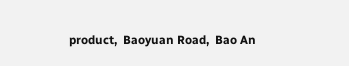product,  Baoyuan Road,  Bao An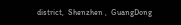district,  Shenzhen ,  GuangDong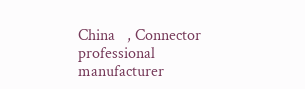China   , Connector professional manufacturer